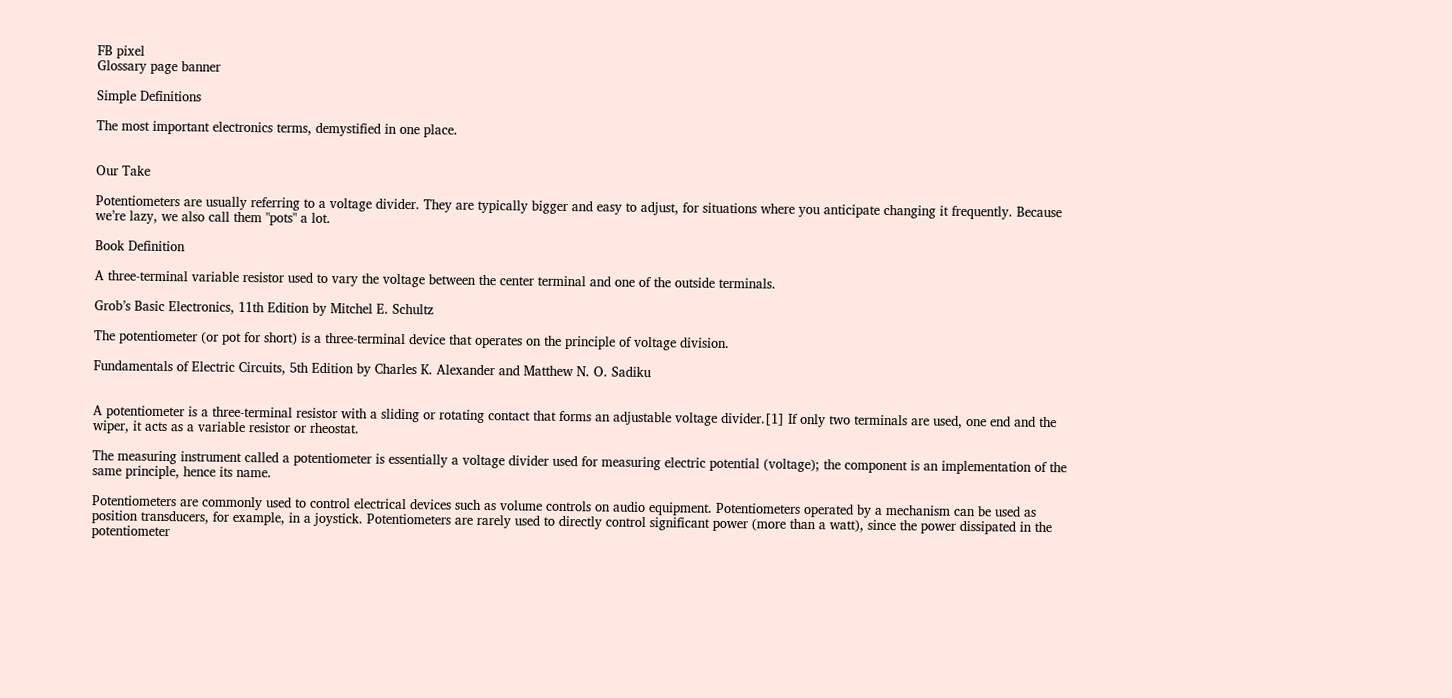FB pixel
Glossary page banner

Simple Definitions

The most important electronics terms, demystified in one place.


Our Take

Potentiometers are usually referring to a voltage divider. They are typically bigger and easy to adjust, for situations where you anticipate changing it frequently. Because we’re lazy, we also call them "pots" a lot.

Book Definition

A three-terminal variable resistor used to vary the voltage between the center terminal and one of the outside terminals.

Grob’s Basic Electronics, 11th Edition by Mitchel E. Schultz

The potentiometer (or pot for short) is a three-terminal device that operates on the principle of voltage division.

Fundamentals of Electric Circuits, 5th Edition by Charles K. Alexander and Matthew N. O. Sadiku


A potentiometer is a three-terminal resistor with a sliding or rotating contact that forms an adjustable voltage divider.[1] If only two terminals are used, one end and the wiper, it acts as a variable resistor or rheostat.

The measuring instrument called a potentiometer is essentially a voltage divider used for measuring electric potential (voltage); the component is an implementation of the same principle, hence its name.

Potentiometers are commonly used to control electrical devices such as volume controls on audio equipment. Potentiometers operated by a mechanism can be used as position transducers, for example, in a joystick. Potentiometers are rarely used to directly control significant power (more than a watt), since the power dissipated in the potentiometer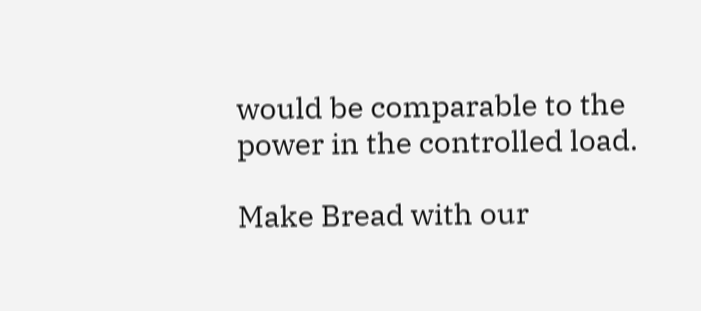would be comparable to the power in the controlled load.

Make Bread with our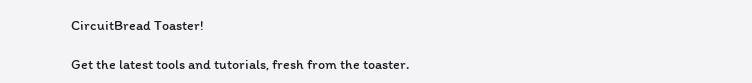CircuitBread Toaster!

Get the latest tools and tutorials, fresh from the toaster.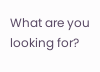What are you looking for?